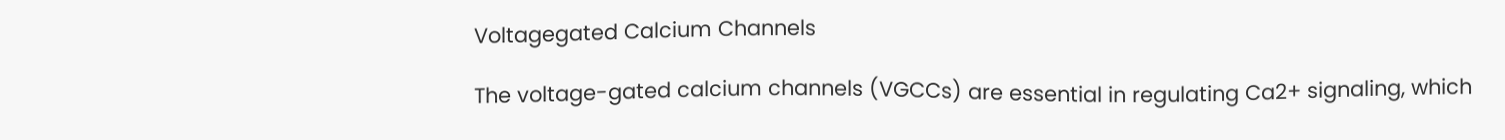Voltagegated Calcium Channels

The voltage-gated calcium channels (VGCCs) are essential in regulating Ca2+ signaling, which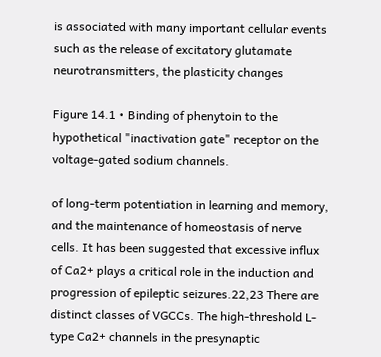is associated with many important cellular events such as the release of excitatory glutamate neurotransmitters, the plasticity changes

Figure 14.1 • Binding of phenytoin to the hypothetical "inactivation gate" receptor on the voltage-gated sodium channels.

of long-term potentiation in learning and memory, and the maintenance of homeostasis of nerve cells. It has been suggested that excessive influx of Ca2+ plays a critical role in the induction and progression of epileptic seizures.22,23 There are distinct classes of VGCCs. The high-threshold L-type Ca2+ channels in the presynaptic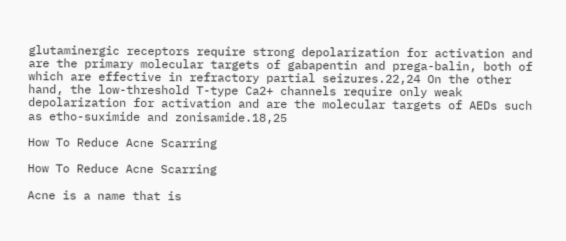glutaminergic receptors require strong depolarization for activation and are the primary molecular targets of gabapentin and prega-balin, both of which are effective in refractory partial seizures.22,24 On the other hand, the low-threshold T-type Ca2+ channels require only weak depolarization for activation and are the molecular targets of AEDs such as etho-suximide and zonisamide.18,25

How To Reduce Acne Scarring

How To Reduce Acne Scarring

Acne is a name that is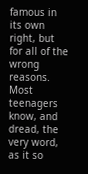famous in its own right, but for all of the wrong reasons. Most teenagers know, and dread, the very word, as it so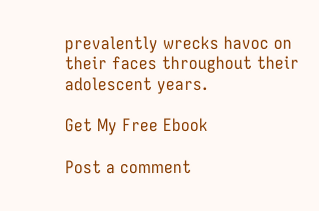prevalently wrecks havoc on their faces throughout their adolescent years.

Get My Free Ebook

Post a comment